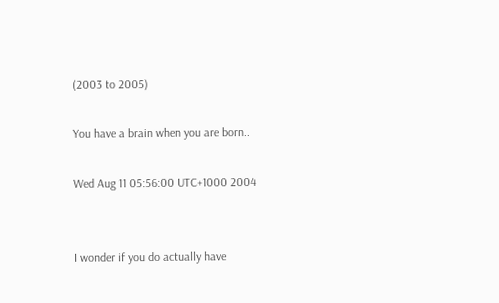(2003 to 2005)

You have a brain when you are born..

Wed Aug 11 05:56:00 UTC+1000 2004


I wonder if you do actually have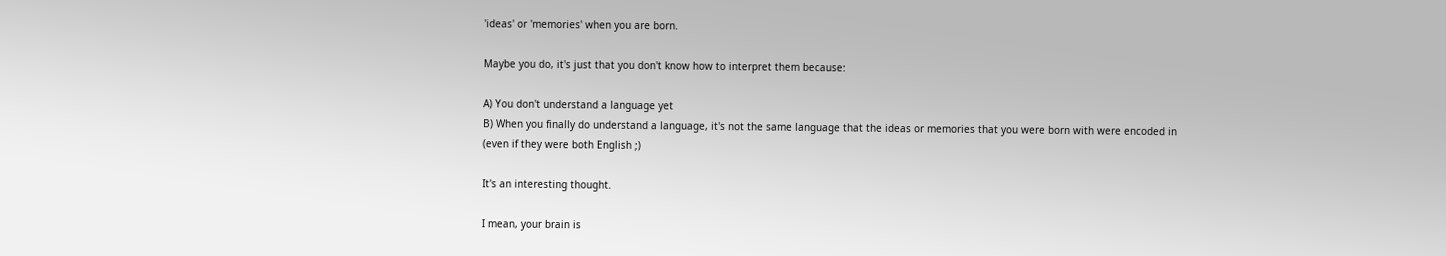'ideas' or 'memories' when you are born.

Maybe you do, it's just that you don't know how to interpret them because:

A) You don't understand a language yet
B) When you finally do understand a language, it's not the same language that the ideas or memories that you were born with were encoded in (even if they were both English ;)

It's an interesting thought.

I mean, your brain is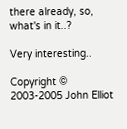there already, so, what's in it..?

Very interesting..

Copyright © 2003-2005 John Elliot